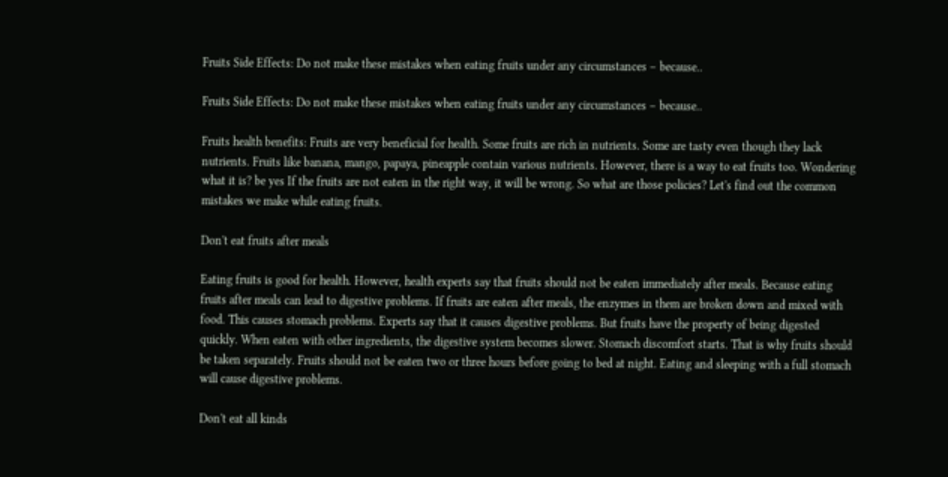Fruits Side Effects: Do not make these mistakes when eating fruits under any circumstances – because..

Fruits Side Effects: Do not make these mistakes when eating fruits under any circumstances – because..

Fruits health benefits: Fruits are very beneficial for health. Some fruits are rich in nutrients. Some are tasty even though they lack nutrients. Fruits like banana, mango, papaya, pineapple contain various nutrients. However, there is a way to eat fruits too. Wondering what it is? be yes If the fruits are not eaten in the right way, it will be wrong. So what are those policies? Let's find out the common mistakes we make while eating fruits.

Don't eat fruits after meals

Eating fruits is good for health. However, health experts say that fruits should not be eaten immediately after meals. Because eating fruits after meals can lead to digestive problems. If fruits are eaten after meals, the enzymes in them are broken down and mixed with food. This causes stomach problems. Experts say that it causes digestive problems. But fruits have the property of being digested quickly. When eaten with other ingredients, the digestive system becomes slower. Stomach discomfort starts. That is why fruits should be taken separately. Fruits should not be eaten two or three hours before going to bed at night. Eating and sleeping with a full stomach will cause digestive problems.

Don't eat all kinds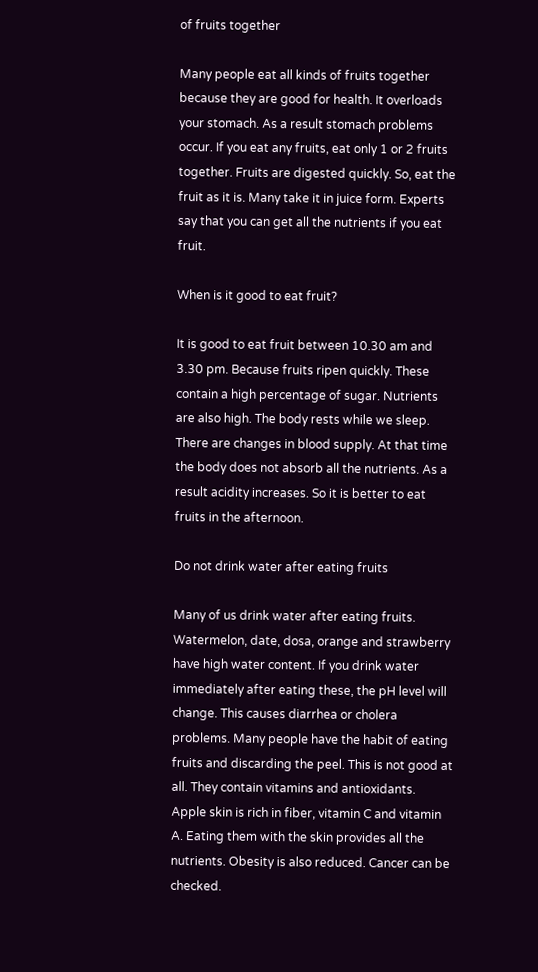of fruits together

Many people eat all kinds of fruits together because they are good for health. It overloads your stomach. As a result stomach problems occur. If you eat any fruits, eat only 1 or 2 fruits together. Fruits are digested quickly. So, eat the fruit as it is. Many take it in juice form. Experts say that you can get all the nutrients if you eat fruit.

When is it good to eat fruit?

It is good to eat fruit between 10.30 am and 3.30 pm. Because fruits ripen quickly. These contain a high percentage of sugar. Nutrients are also high. The body rests while we sleep. There are changes in blood supply. At that time the body does not absorb all the nutrients. As a result acidity increases. So it is better to eat fruits in the afternoon.

Do not drink water after eating fruits

Many of us drink water after eating fruits. Watermelon, date, dosa, orange and strawberry have high water content. If you drink water immediately after eating these, the pH level will change. This causes diarrhea or cholera problems. Many people have the habit of eating fruits and discarding the peel. This is not good at all. They contain vitamins and antioxidants. Apple skin is rich in fiber, vitamin C and vitamin A. Eating them with the skin provides all the nutrients. Obesity is also reduced. Cancer can be checked.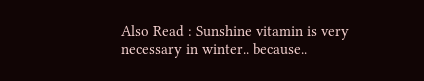Also Read : Sunshine vitamin is very necessary in winter.. because..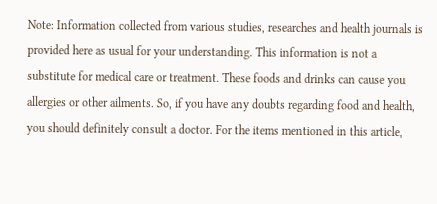Note: Information collected from various studies, researches and health journals is provided here as usual for your understanding. This information is not a substitute for medical care or treatment. These foods and drinks can cause you allergies or other ailments. So, if you have any doubts regarding food and health, you should definitely consult a doctor. For the items mentioned in this article,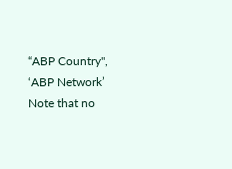“ABP Country'', ‘ABP Network’ Note that no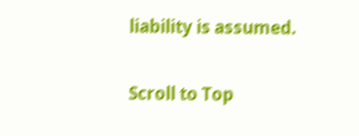liability is assumed.

Scroll to Top